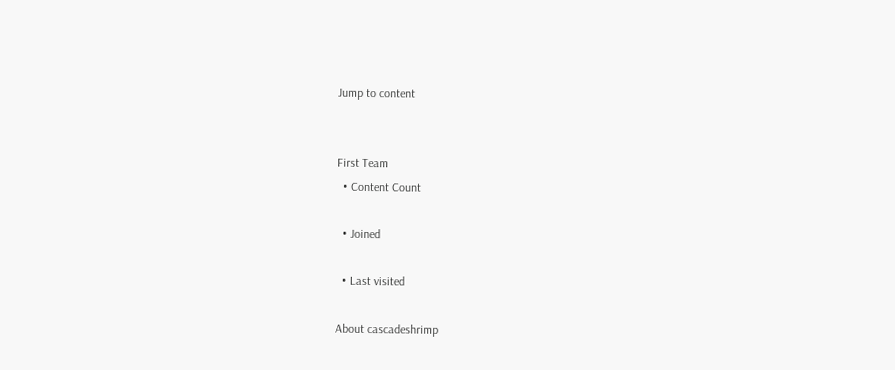Jump to content


First Team
  • Content Count

  • Joined

  • Last visited

About cascadeshrimp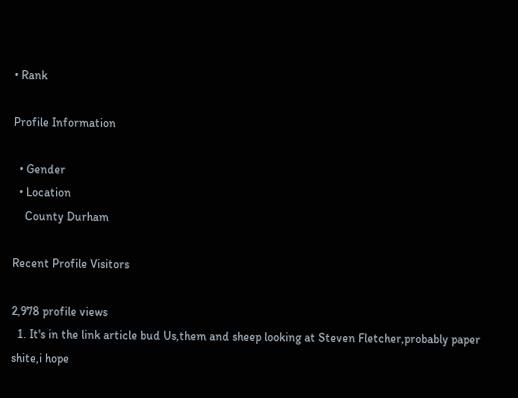• Rank

Profile Information

  • Gender
  • Location
    County Durham

Recent Profile Visitors

2,978 profile views
  1. It's in the link article bud Us,them and sheep looking at Steven Fletcher,probably paper shite,i hope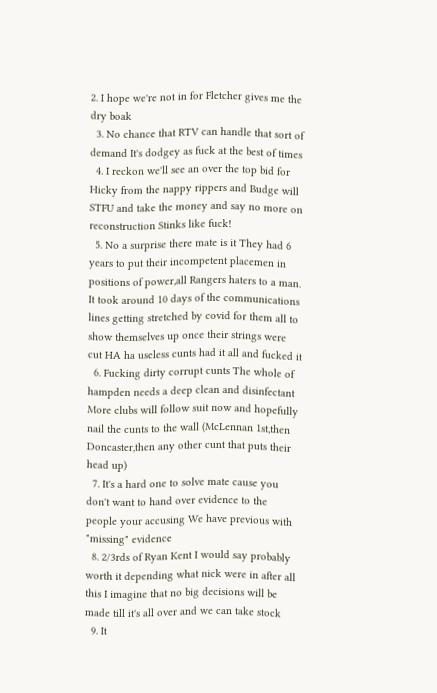2. I hope we're not in for Fletcher gives me the dry boak
  3. No chance that RTV can handle that sort of demand It's dodgey as fuck at the best of times
  4. I reckon we'll see an over the top bid for Hicky from the nappy rippers and Budge will STFU and take the money and say no more on reconstruction Stinks like fuck!
  5. No a surprise there mate is it They had 6 years to put their incompetent placemen in positions of power,all Rangers haters to a man. It took around 10 days of the communications lines getting stretched by covid for them all to show themselves up once their strings were cut HA ha useless cunts had it all and fucked it
  6. Fucking dirty corrupt cunts The whole of hampden needs a deep clean and disinfectant More clubs will follow suit now and hopefully nail the cunts to the wall (McLennan 1st,then Doncaster,then any other cunt that puts their head up)
  7. It's a hard one to solve mate cause you don't want to hand over evidence to the people your accusing We have previous with "missing" evidence
  8. 2/3rds of Ryan Kent I would say probably worth it depending what nick were in after all this I imagine that no big decisions will be made till it's all over and we can take stock
  9. It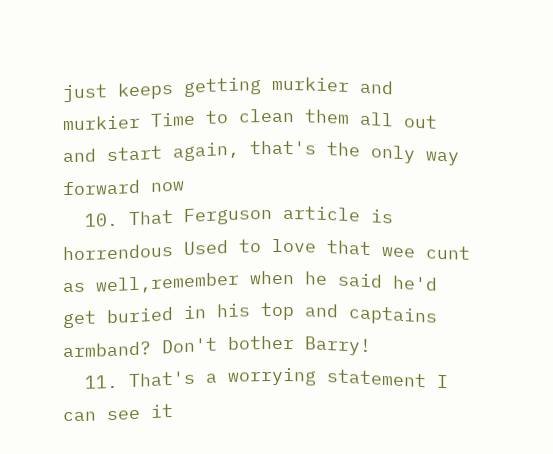just keeps getting murkier and murkier Time to clean them all out and start again, that's the only way forward now
  10. That Ferguson article is horrendous Used to love that wee cunt as well,remember when he said he'd get buried in his top and captains armband? Don't bother Barry!
  11. That's a worrying statement I can see it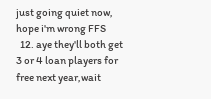just going quiet now, hope i'm wrong FFS
  12. aye they'll both get 3 or 4 loan players for free next year,wait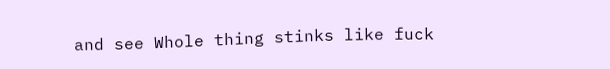and see Whole thing stinks like fuck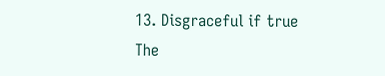13. Disgraceful if true The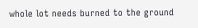whole lot needs burned to the ground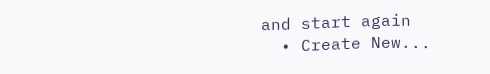and start again
  • Create New...